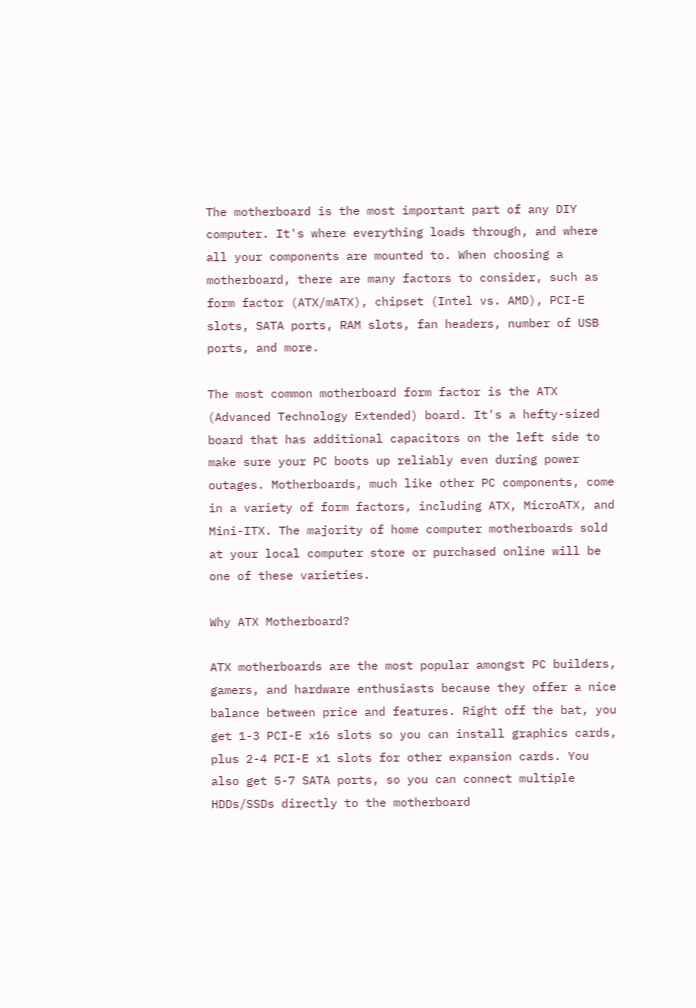The motherboard is the most important part of any DIY computer. It's where everything loads through, and where all your components are mounted to. When choosing a motherboard, there are many factors to consider, such as form factor (ATX/mATX), chipset (Intel vs. AMD), PCI-E slots, SATA ports, RAM slots, fan headers, number of USB ports, and more.

The most common motherboard form factor is the ATX (Advanced Technology Extended) board. It's a hefty-sized board that has additional capacitors on the left side to make sure your PC boots up reliably even during power outages. Motherboards, much like other PC components, come in a variety of form factors, including ATX, MicroATX, and Mini-ITX. The majority of home computer motherboards sold at your local computer store or purchased online will be one of these varieties.

Why ATX Motherboard?

ATX motherboards are the most popular amongst PC builders, gamers, and hardware enthusiasts because they offer a nice balance between price and features. Right off the bat, you get 1-3 PCI-E x16 slots so you can install graphics cards, plus 2-4 PCI-E x1 slots for other expansion cards. You also get 5-7 SATA ports, so you can connect multiple HDDs/SSDs directly to the motherboard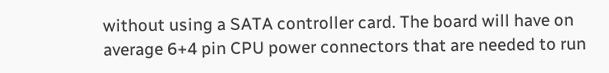without using a SATA controller card. The board will have on average 6+4 pin CPU power connectors that are needed to run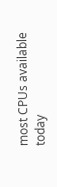most CPUs available today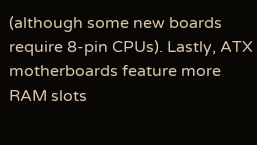(although some new boards require 8-pin CPUs). Lastly, ATX motherboards feature more RAM slots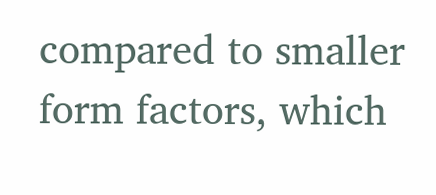compared to smaller form factors, which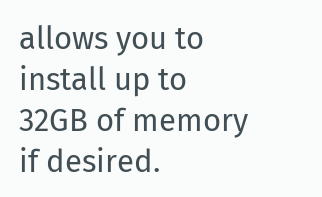allows you to install up to 32GB of memory if desired.